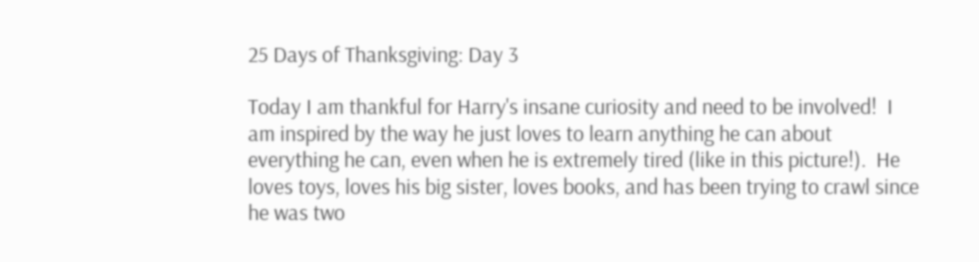25 Days of Thanksgiving: Day 3

Today I am thankful for Harry's insane curiosity and need to be involved!  I am inspired by the way he just loves to learn anything he can about everything he can, even when he is extremely tired (like in this picture!).  He loves toys, loves his big sister, loves books, and has been trying to crawl since he was two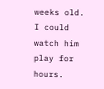weeks old.  I could watch him play for hours.